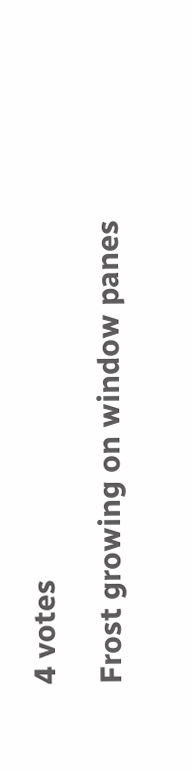4 votes

Frost growing on window panes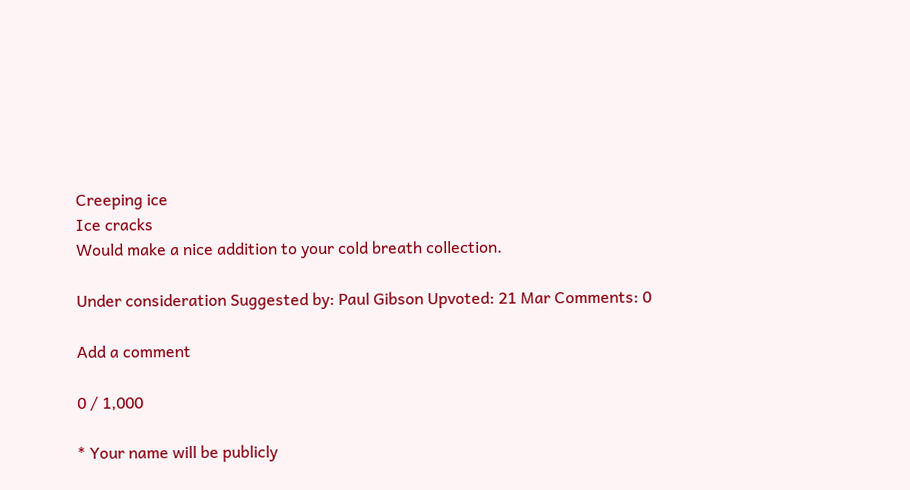Creeping ice
Ice cracks
Would make a nice addition to your cold breath collection.

Under consideration Suggested by: Paul Gibson Upvoted: 21 Mar Comments: 0

Add a comment

0 / 1,000

* Your name will be publicly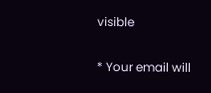visible

* Your email will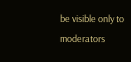be visible only to moderators